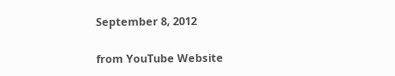September 8, 2012

from YouTube Website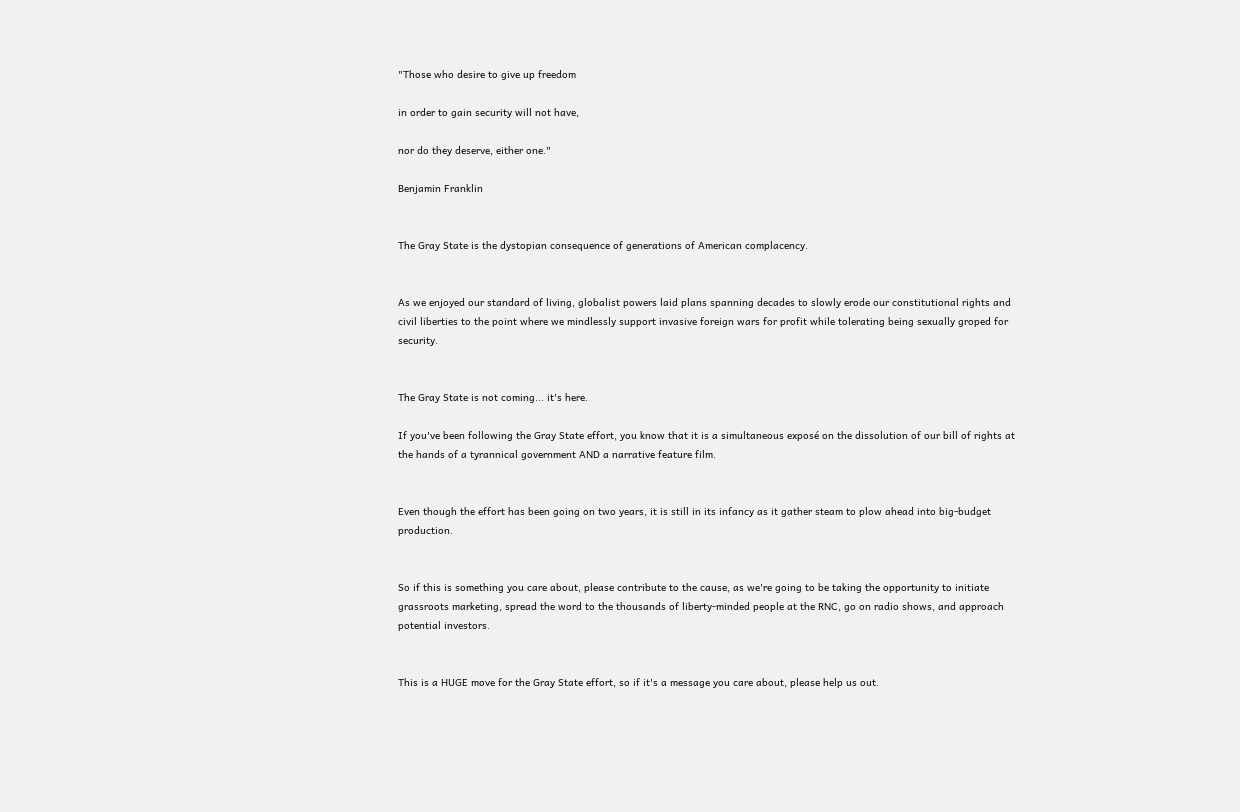"Those who desire to give up freedom

in order to gain security will not have,

nor do they deserve, either one."

Benjamin Franklin


The Gray State is the dystopian consequence of generations of American complacency.


As we enjoyed our standard of living, globalist powers laid plans spanning decades to slowly erode our constitutional rights and civil liberties to the point where we mindlessly support invasive foreign wars for profit while tolerating being sexually groped for security.


The Gray State is not coming... it's here.

If you've been following the Gray State effort, you know that it is a simultaneous exposé on the dissolution of our bill of rights at the hands of a tyrannical government AND a narrative feature film.


Even though the effort has been going on two years, it is still in its infancy as it gather steam to plow ahead into big-budget production.


So if this is something you care about, please contribute to the cause, as we're going to be taking the opportunity to initiate grassroots marketing, spread the word to the thousands of liberty-minded people at the RNC, go on radio shows, and approach potential investors.


This is a HUGE move for the Gray State effort, so if it's a message you care about, please help us out.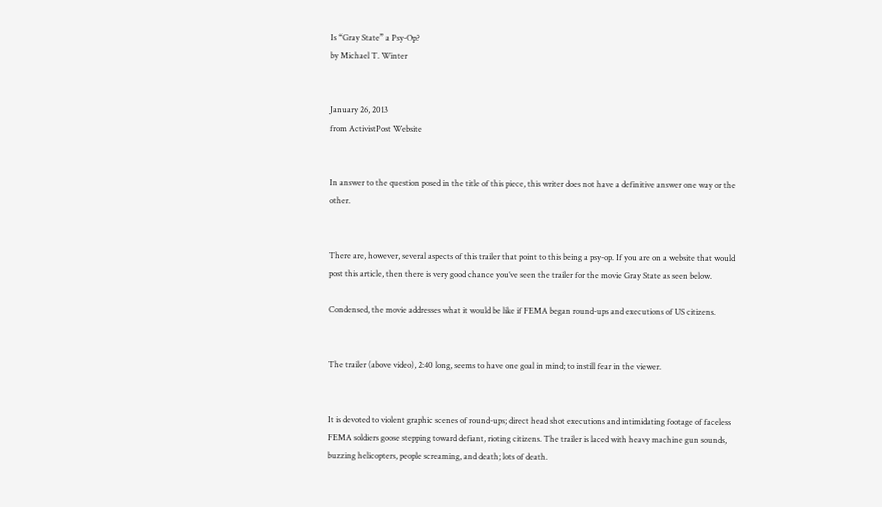Is “Gray State” a Psy-Op?
by Michael T. Winter


January 26, 2013
from ActivistPost Website


In answer to the question posed in the title of this piece, this writer does not have a definitive answer one way or the other.


There are, however, several aspects of this trailer that point to this being a psy-op. If you are on a website that would post this article, then there is very good chance you’ve seen the trailer for the movie Gray State as seen below.

Condensed, the movie addresses what it would be like if FEMA began round-ups and executions of US citizens.


The trailer (above video), 2:40 long, seems to have one goal in mind; to instill fear in the viewer.


It is devoted to violent graphic scenes of round-ups; direct head shot executions and intimidating footage of faceless FEMA soldiers goose stepping toward defiant, rioting citizens. The trailer is laced with heavy machine gun sounds, buzzing helicopters, people screaming, and death; lots of death.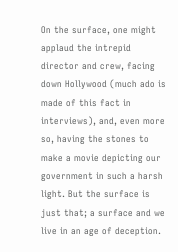On the surface, one might applaud the intrepid director and crew, facing down Hollywood (much ado is made of this fact in interviews), and, even more so, having the stones to make a movie depicting our government in such a harsh light. But the surface is just that; a surface and we live in an age of deception.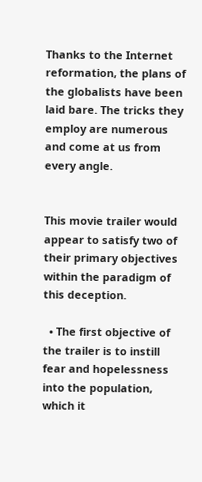Thanks to the Internet reformation, the plans of the globalists have been laid bare. The tricks they employ are numerous and come at us from every angle.


This movie trailer would appear to satisfy two of their primary objectives within the paradigm of this deception.

  • The first objective of the trailer is to instill fear and hopelessness into the population, which it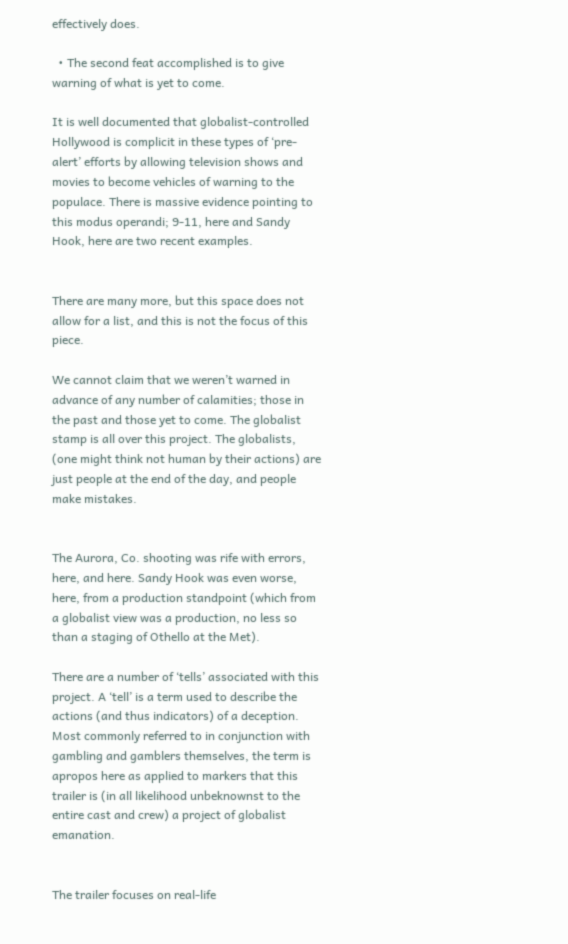effectively does.

  • The second feat accomplished is to give warning of what is yet to come.

It is well documented that globalist-controlled Hollywood is complicit in these types of ‘pre-alert’ efforts by allowing television shows and movies to become vehicles of warning to the populace. There is massive evidence pointing to this modus operandi; 9-11, here and Sandy Hook, here are two recent examples.


There are many more, but this space does not allow for a list, and this is not the focus of this piece.

We cannot claim that we weren’t warned in advance of any number of calamities; those in the past and those yet to come. The globalist stamp is all over this project. The globalists, (one might think not human by their actions) are just people at the end of the day, and people make mistakes.


The Aurora, Co. shooting was rife with errors, here, and here. Sandy Hook was even worse, here, from a production standpoint (which from a globalist view was a production, no less so than a staging of Othello at the Met).

There are a number of ‘tells’ associated with this project. A ‘tell’ is a term used to describe the actions (and thus indicators) of a deception. Most commonly referred to in conjunction with gambling and gamblers themselves, the term is apropos here as applied to markers that this trailer is (in all likelihood unbeknownst to the entire cast and crew) a project of globalist emanation.


The trailer focuses on real-life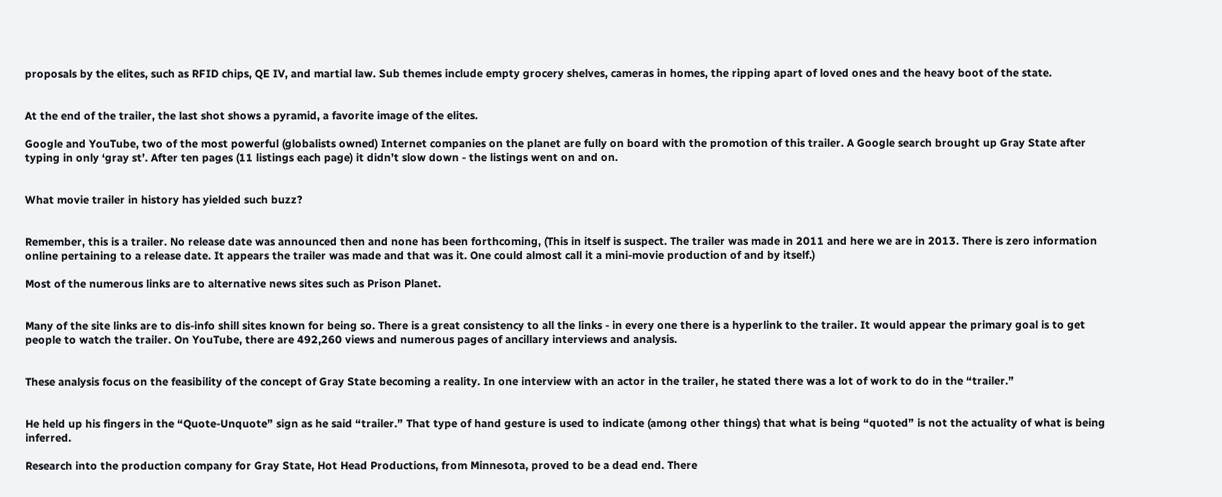proposals by the elites, such as RFID chips, QE IV, and martial law. Sub themes include empty grocery shelves, cameras in homes, the ripping apart of loved ones and the heavy boot of the state.


At the end of the trailer, the last shot shows a pyramid, a favorite image of the elites.

Google and YouTube, two of the most powerful (globalists owned) Internet companies on the planet are fully on board with the promotion of this trailer. A Google search brought up Gray State after typing in only ‘gray st’. After ten pages (11 listings each page) it didn’t slow down - the listings went on and on.


What movie trailer in history has yielded such buzz?


Remember, this is a trailer. No release date was announced then and none has been forthcoming, (This in itself is suspect. The trailer was made in 2011 and here we are in 2013. There is zero information online pertaining to a release date. It appears the trailer was made and that was it. One could almost call it a mini-movie production of and by itself.)

Most of the numerous links are to alternative news sites such as Prison Planet.


Many of the site links are to dis-info shill sites known for being so. There is a great consistency to all the links - in every one there is a hyperlink to the trailer. It would appear the primary goal is to get people to watch the trailer. On YouTube, there are 492,260 views and numerous pages of ancillary interviews and analysis.


These analysis focus on the feasibility of the concept of Gray State becoming a reality. In one interview with an actor in the trailer, he stated there was a lot of work to do in the “trailer.”


He held up his fingers in the “Quote-Unquote” sign as he said “trailer.” That type of hand gesture is used to indicate (among other things) that what is being “quoted” is not the actuality of what is being inferred.

Research into the production company for Gray State, Hot Head Productions, from Minnesota, proved to be a dead end. There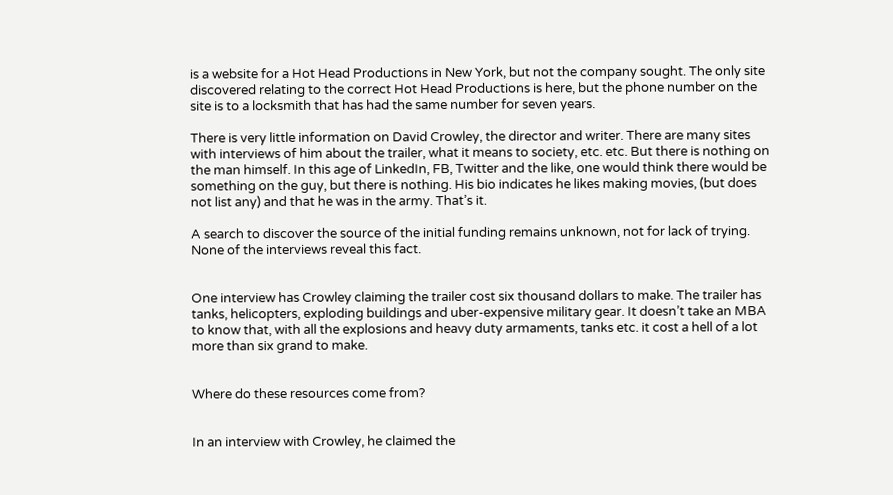is a website for a Hot Head Productions in New York, but not the company sought. The only site discovered relating to the correct Hot Head Productions is here, but the phone number on the site is to a locksmith that has had the same number for seven years.

There is very little information on David Crowley, the director and writer. There are many sites with interviews of him about the trailer, what it means to society, etc. etc. But there is nothing on the man himself. In this age of LinkedIn, FB, Twitter and the like, one would think there would be something on the guy, but there is nothing. His bio indicates he likes making movies, (but does not list any) and that he was in the army. That’s it.

A search to discover the source of the initial funding remains unknown, not for lack of trying. None of the interviews reveal this fact.


One interview has Crowley claiming the trailer cost six thousand dollars to make. The trailer has tanks, helicopters, exploding buildings and uber-expensive military gear. It doesn’t take an MBA to know that, with all the explosions and heavy duty armaments, tanks etc. it cost a hell of a lot more than six grand to make.


Where do these resources come from?


In an interview with Crowley, he claimed the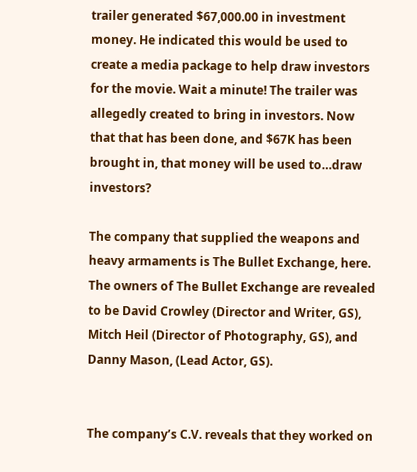trailer generated $67,000.00 in investment money. He indicated this would be used to create a media package to help draw investors for the movie. Wait a minute! The trailer was allegedly created to bring in investors. Now that that has been done, and $67K has been brought in, that money will be used to…draw investors?

The company that supplied the weapons and heavy armaments is The Bullet Exchange, here. The owners of The Bullet Exchange are revealed to be David Crowley (Director and Writer, GS), Mitch Heil (Director of Photography, GS), and Danny Mason, (Lead Actor, GS).


The company’s C.V. reveals that they worked on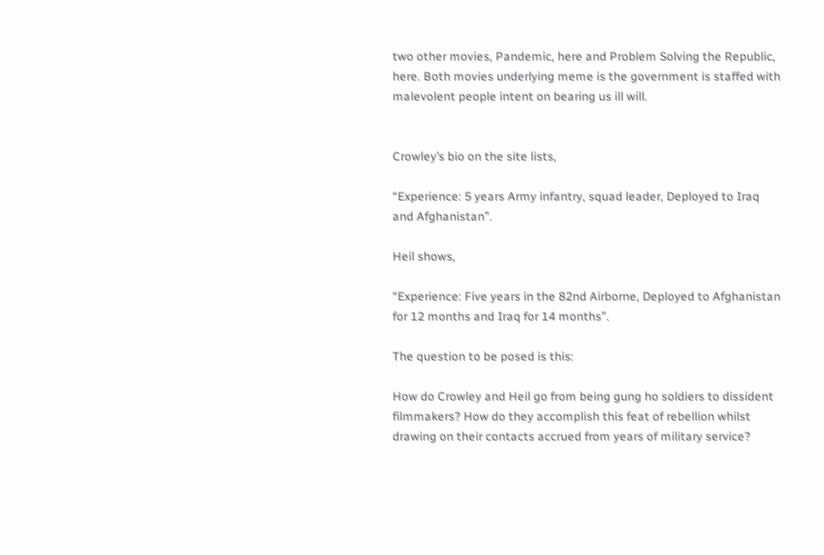two other movies, Pandemic, here and Problem Solving the Republic, here. Both movies underlying meme is the government is staffed with malevolent people intent on bearing us ill will.


Crowley’s bio on the site lists,

“Experience: 5 years Army infantry, squad leader, Deployed to Iraq and Afghanistan”.

Heil shows,

“Experience: Five years in the 82nd Airborne, Deployed to Afghanistan for 12 months and Iraq for 14 months”.

The question to be posed is this:

How do Crowley and Heil go from being gung ho soldiers to dissident filmmakers? How do they accomplish this feat of rebellion whilst drawing on their contacts accrued from years of military service?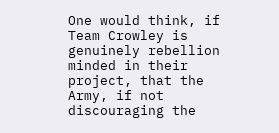One would think, if Team Crowley is genuinely rebellion minded in their project, that the Army, if not discouraging the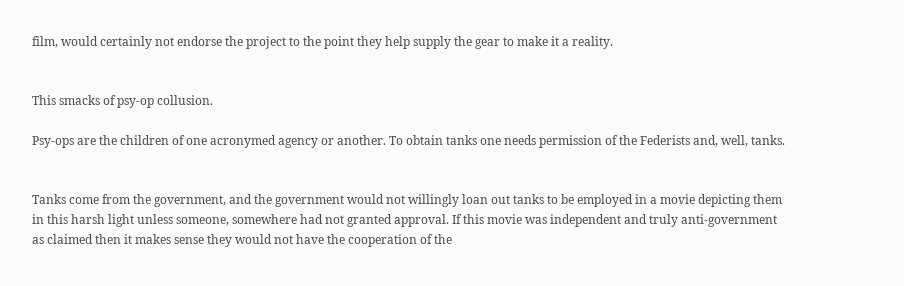film, would certainly not endorse the project to the point they help supply the gear to make it a reality.


This smacks of psy-op collusion.

Psy-ops are the children of one acronymed agency or another. To obtain tanks one needs permission of the Federists and, well, tanks.


Tanks come from the government, and the government would not willingly loan out tanks to be employed in a movie depicting them in this harsh light unless someone, somewhere had not granted approval. If this movie was independent and truly anti-government as claimed then it makes sense they would not have the cooperation of the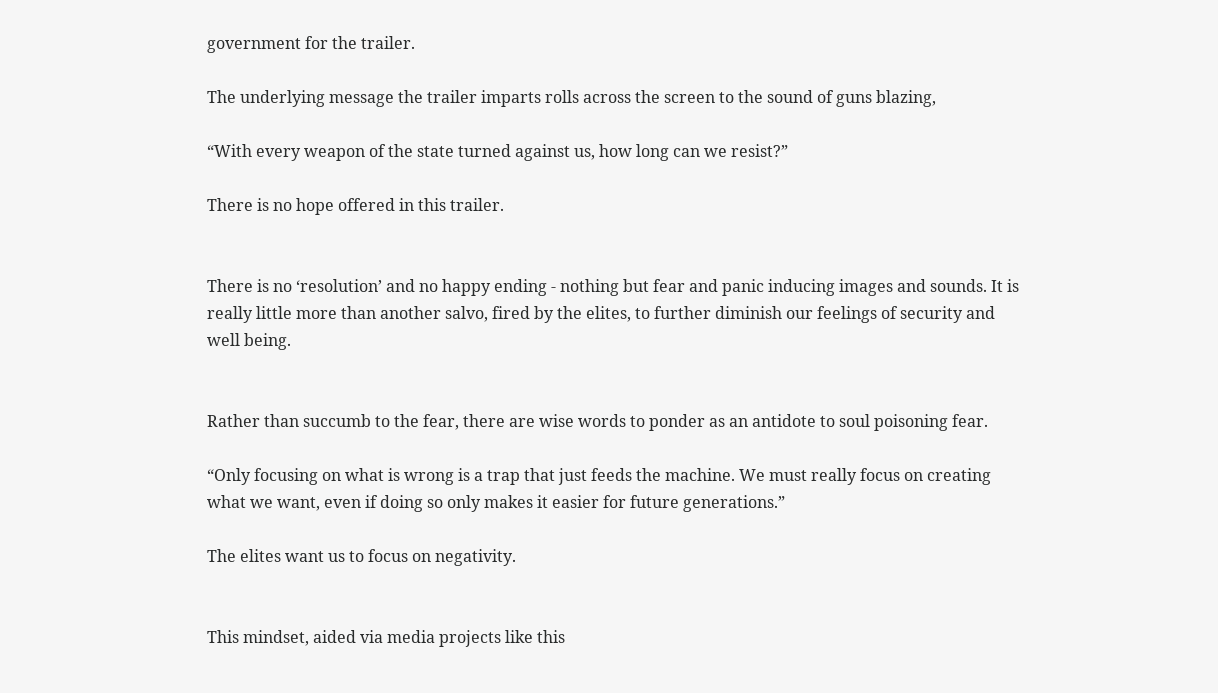government for the trailer.

The underlying message the trailer imparts rolls across the screen to the sound of guns blazing,

“With every weapon of the state turned against us, how long can we resist?”

There is no hope offered in this trailer.


There is no ‘resolution’ and no happy ending - nothing but fear and panic inducing images and sounds. It is really little more than another salvo, fired by the elites, to further diminish our feelings of security and well being.


Rather than succumb to the fear, there are wise words to ponder as an antidote to soul poisoning fear.

“Only focusing on what is wrong is a trap that just feeds the machine. We must really focus on creating what we want, even if doing so only makes it easier for future generations.”

The elites want us to focus on negativity.


This mindset, aided via media projects like this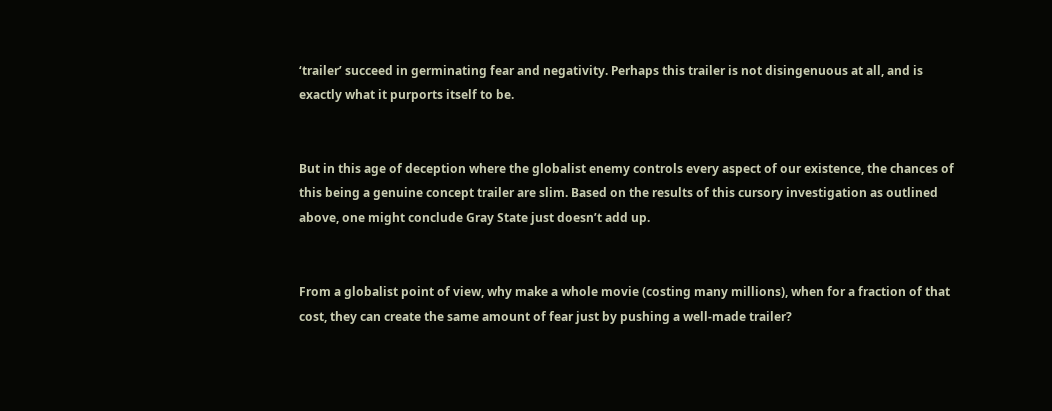‘trailer’ succeed in germinating fear and negativity. Perhaps this trailer is not disingenuous at all, and is exactly what it purports itself to be.


But in this age of deception where the globalist enemy controls every aspect of our existence, the chances of this being a genuine concept trailer are slim. Based on the results of this cursory investigation as outlined above, one might conclude Gray State just doesn’t add up.


From a globalist point of view, why make a whole movie (costing many millions), when for a fraction of that cost, they can create the same amount of fear just by pushing a well-made trailer?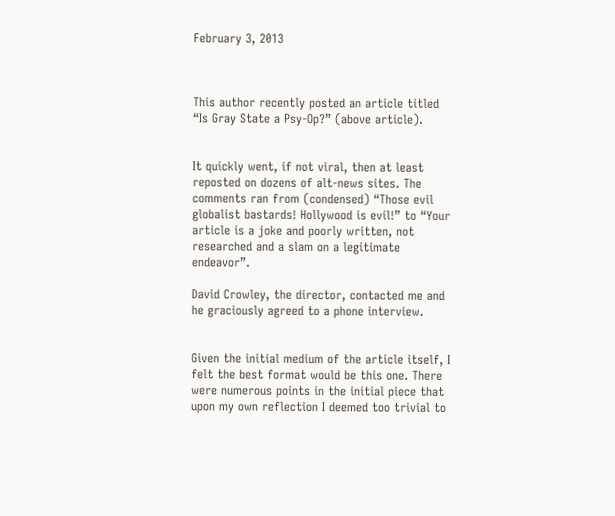February 3, 2013



This author recently posted an article titled “Is Gray State a Psy-Op?” (above article).


It quickly went, if not viral, then at least reposted on dozens of alt-news sites. The comments ran from (condensed) “Those evil globalist bastards! Hollywood is evil!” to “Your article is a joke and poorly written, not researched and a slam on a legitimate endeavor”.

David Crowley, the director, contacted me and he graciously agreed to a phone interview.


Given the initial medium of the article itself, I felt the best format would be this one. There were numerous points in the initial piece that upon my own reflection I deemed too trivial to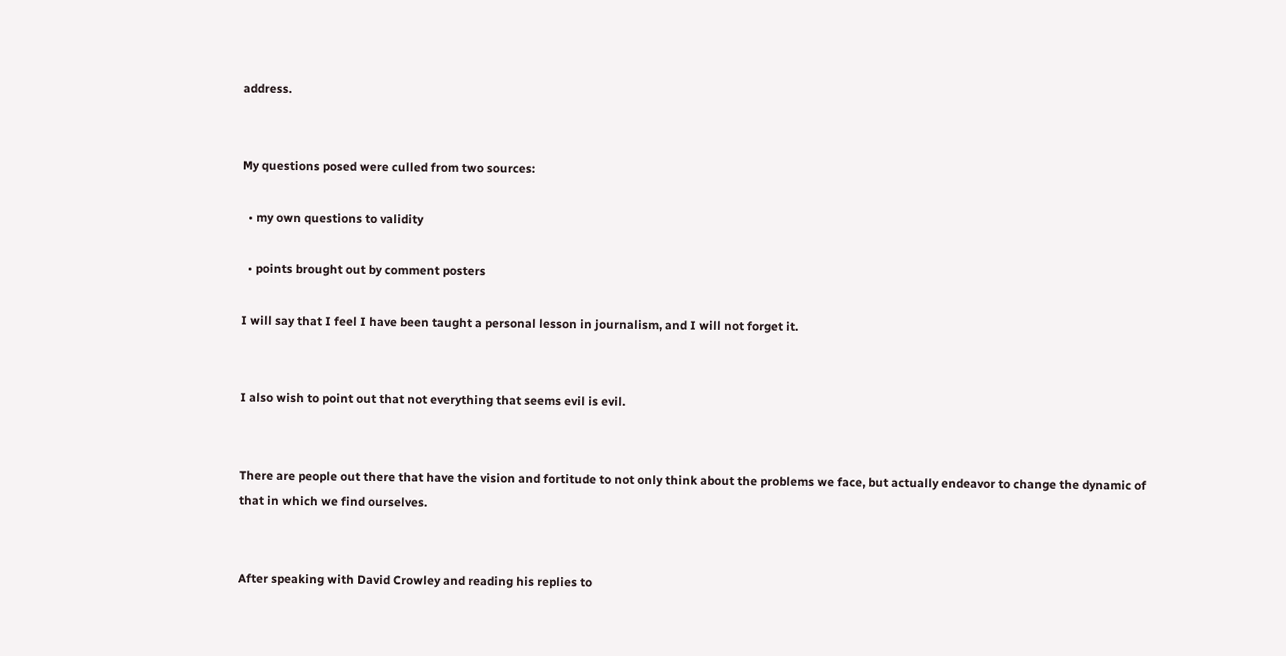address.


My questions posed were culled from two sources:

  • my own questions to validity

  • points brought out by comment posters

I will say that I feel I have been taught a personal lesson in journalism, and I will not forget it.


I also wish to point out that not everything that seems evil is evil.


There are people out there that have the vision and fortitude to not only think about the problems we face, but actually endeavor to change the dynamic of that in which we find ourselves.


After speaking with David Crowley and reading his replies to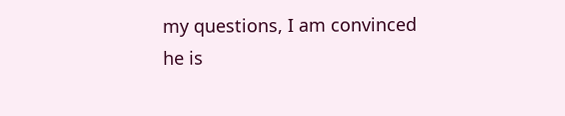my questions, I am convinced he is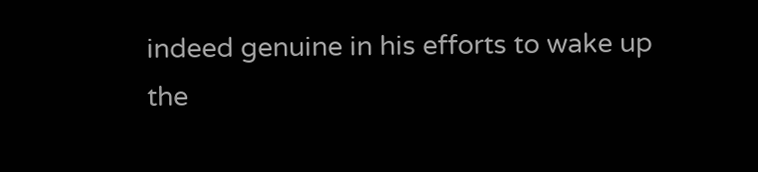indeed genuine in his efforts to wake up the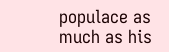populace as much as his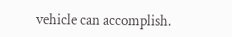vehicle can accomplish.